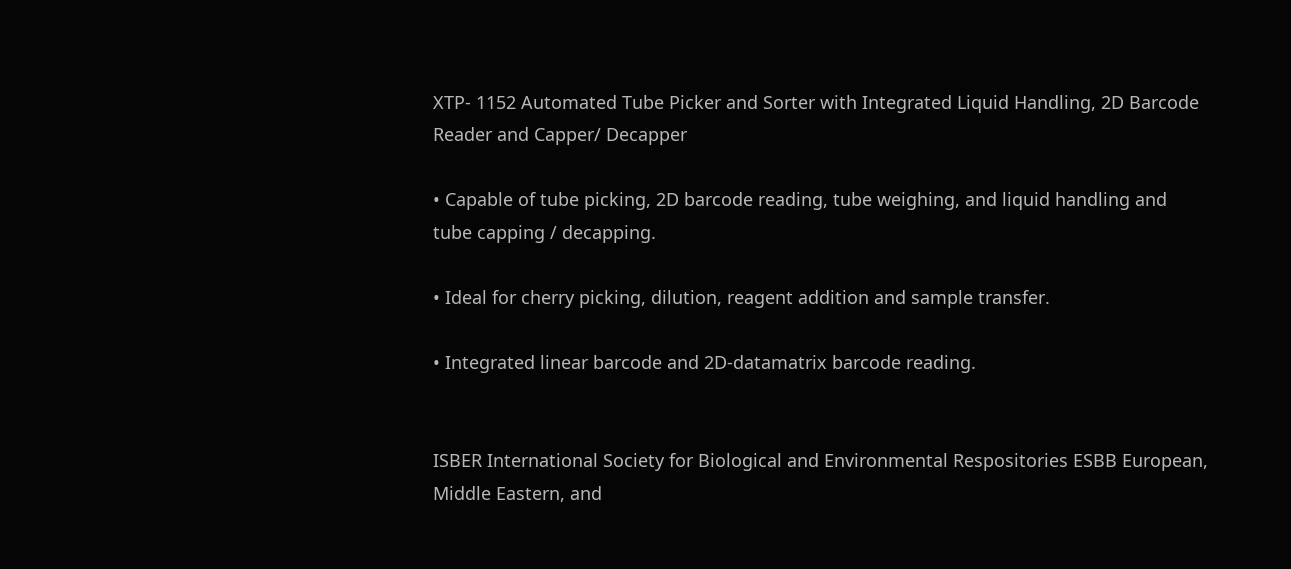XTP- 1152 Automated Tube Picker and Sorter with Integrated Liquid Handling, 2D Barcode Reader and Capper/ Decapper

• Capable of tube picking, 2D barcode reading, tube weighing, and liquid handling and tube capping / decapping.

• Ideal for cherry picking, dilution, reagent addition and sample transfer.

• Integrated linear barcode and 2D-datamatrix barcode reading.


ISBER International Society for Biological and Environmental Respositories ESBB European, Middle Eastern, and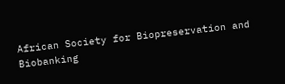African Society for Biopreservation and Biobanking